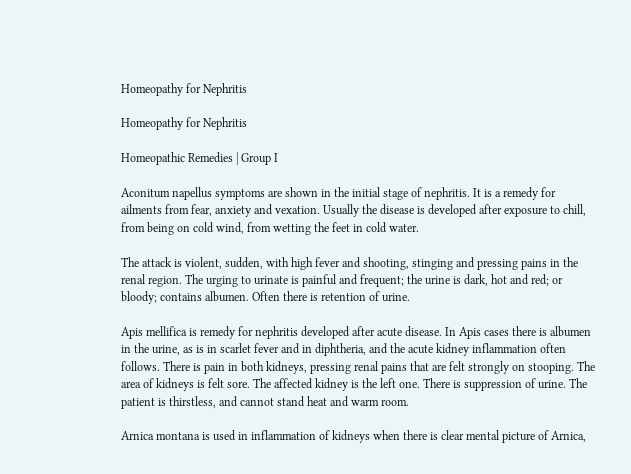Homeopathy for Nephritis

Homeopathy for Nephritis

Homeopathic Remedies | Group I

Aconitum napellus symptoms are shown in the initial stage of nephritis. It is a remedy for ailments from fear, anxiety and vexation. Usually the disease is developed after exposure to chill, from being on cold wind, from wetting the feet in cold water.

The attack is violent, sudden, with high fever and shooting, stinging and pressing pains in the renal region. The urging to urinate is painful and frequent; the urine is dark, hot and red; or bloody; contains albumen. Often there is retention of urine.

Apis mellifica is remedy for nephritis developed after acute disease. In Apis cases there is albumen in the urine, as is in scarlet fever and in diphtheria, and the acute kidney inflammation often follows. There is pain in both kidneys, pressing renal pains that are felt strongly on stooping. The area of kidneys is felt sore. The affected kidney is the left one. There is suppression of urine. The patient is thirstless, and cannot stand heat and warm room.

Arnica montana is used in inflammation of kidneys when there is clear mental picture of Arnica,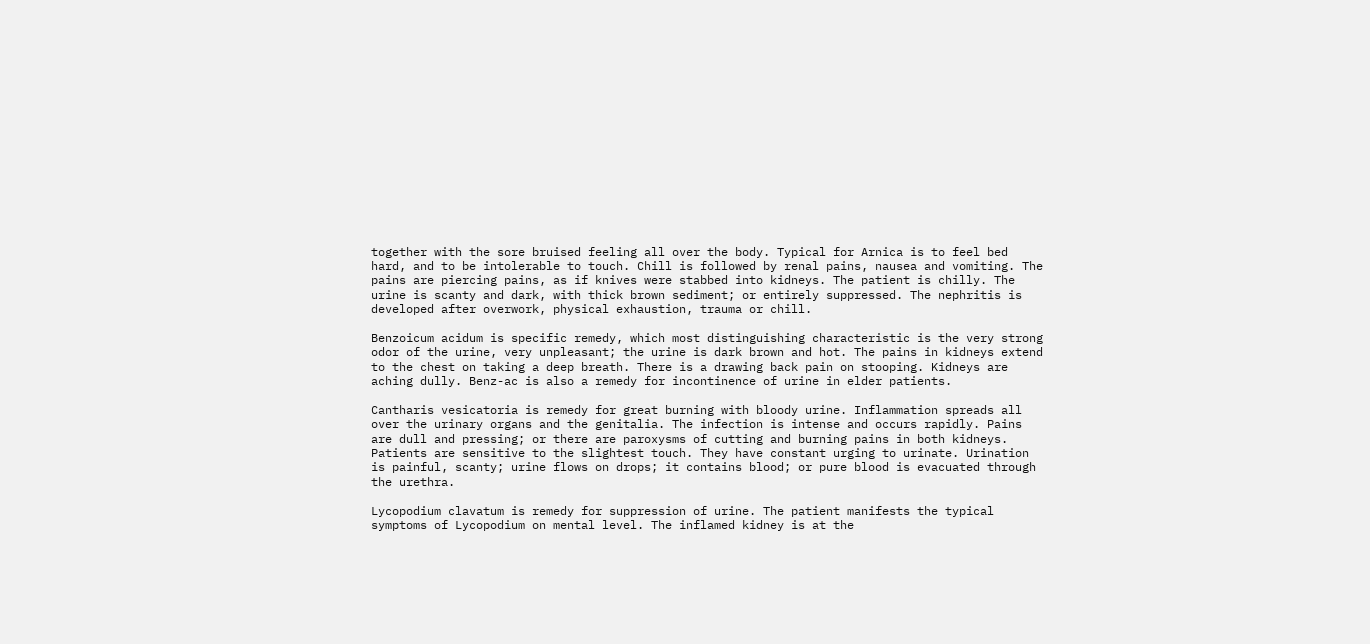together with the sore bruised feeling all over the body. Typical for Arnica is to feel bed hard, and to be intolerable to touch. Chill is followed by renal pains, nausea and vomiting. The pains are piercing pains, as if knives were stabbed into kidneys. The patient is chilly. The urine is scanty and dark, with thick brown sediment; or entirely suppressed. The nephritis is developed after overwork, physical exhaustion, trauma or chill.

Benzoicum acidum is specific remedy, which most distinguishing characteristic is the very strong odor of the urine, very unpleasant; the urine is dark brown and hot. The pains in kidneys extend to the chest on taking a deep breath. There is a drawing back pain on stooping. Kidneys are aching dully. Benz-ac is also a remedy for incontinence of urine in elder patients.

Cantharis vesicatoria is remedy for great burning with bloody urine. Inflammation spreads all over the urinary organs and the genitalia. The infection is intense and occurs rapidly. Pains are dull and pressing; or there are paroxysms of cutting and burning pains in both kidneys. Patients are sensitive to the slightest touch. They have constant urging to urinate. Urination is painful, scanty; urine flows on drops; it contains blood; or pure blood is evacuated through the urethra.

Lycopodium clavatum is remedy for suppression of urine. The patient manifests the typical symptoms of Lycopodium on mental level. The inflamed kidney is at the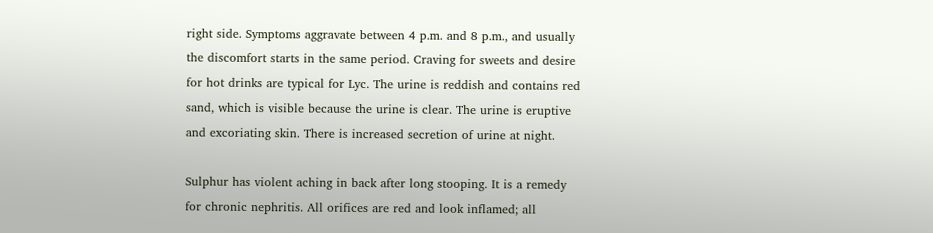right side. Symptoms aggravate between 4 p.m. and 8 p.m., and usually the discomfort starts in the same period. Craving for sweets and desire for hot drinks are typical for Lyc. The urine is reddish and contains red sand, which is visible because the urine is clear. The urine is eruptive and excoriating skin. There is increased secretion of urine at night.

Sulphur has violent aching in back after long stooping. It is a remedy for chronic nephritis. All orifices are red and look inflamed; all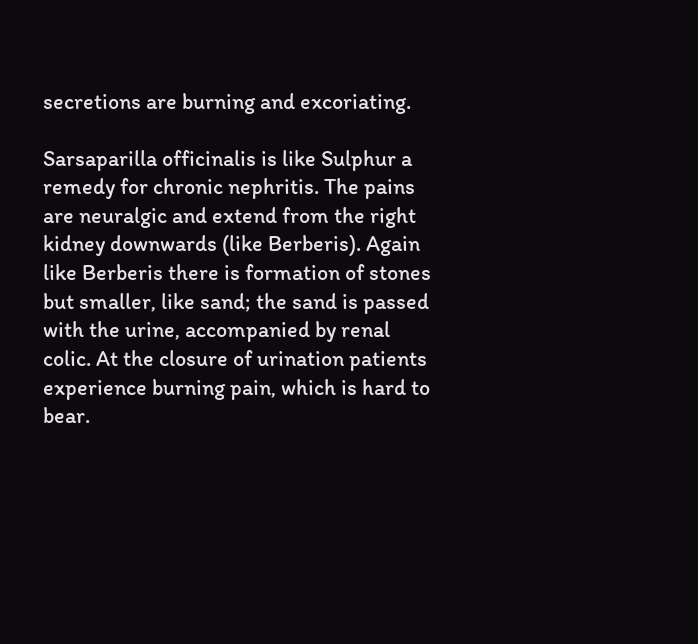secretions are burning and excoriating.

Sarsaparilla officinalis is like Sulphur a remedy for chronic nephritis. The pains are neuralgic and extend from the right kidney downwards (like Berberis). Again like Berberis there is formation of stones but smaller, like sand; the sand is passed with the urine, accompanied by renal colic. At the closure of urination patients experience burning pain, which is hard to bear.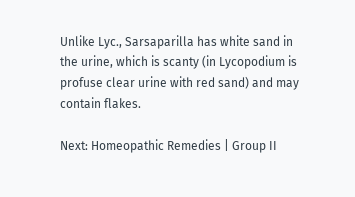Unlike Lyc., Sarsaparilla has white sand in the urine, which is scanty (in Lycopodium is profuse clear urine with red sand) and may contain flakes.

Next: Homeopathic Remedies | Group II